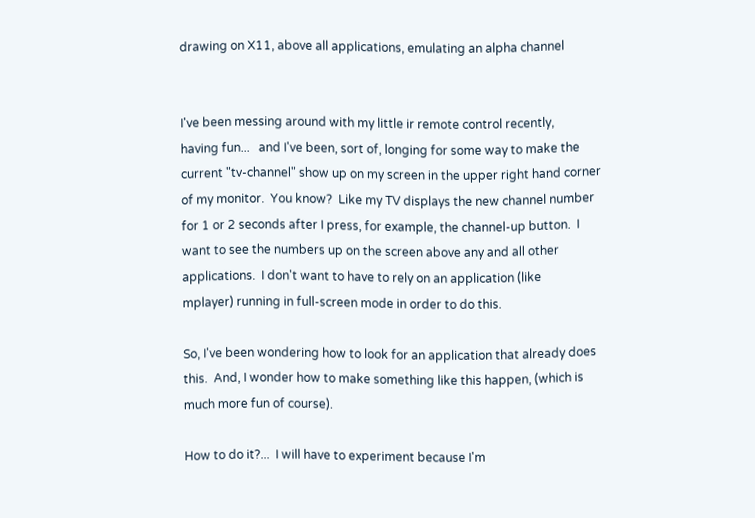drawing on X11, above all applications, emulating an alpha channel


I've been messing around with my little ir remote control recently,
having fun...   and I've been, sort of, longing for some way to make the
current "tv-channel" show up on my screen in the upper right hand corner
of my monitor.  You know?  Like my TV displays the new channel number
for 1 or 2 seconds after I press, for example, the channel-up button.  I
want to see the numbers up on the screen above any and all other
applications.  I don't want to have to rely on an application (like
mplayer) running in full-screen mode in order to do this.

So, I've been wondering how to look for an application that already does
this.  And, I wonder how to make something like this happen, (which is
much more fun of course).

How to do it?...  I will have to experiment because I'm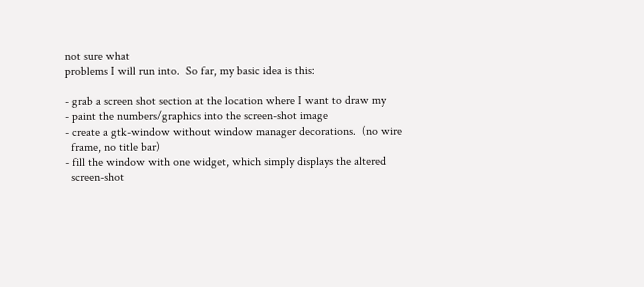not sure what
problems I will run into.  So far, my basic idea is this:

- grab a screen shot section at the location where I want to draw my
- paint the numbers/graphics into the screen-shot image
- create a gtk-window without window manager decorations.  (no wire
  frame, no title bar)
- fill the window with one widget, which simply displays the altered
  screen-shot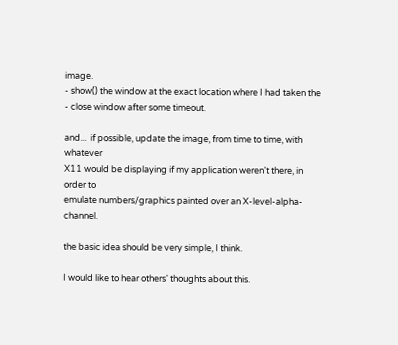image.
- show() the window at the exact location where I had taken the
- close window after some timeout.

and...  if possible, update the image, from time to time, with whatever
X11 would be displaying if my application weren't there, in order to
emulate numbers/graphics painted over an X-level-alpha-channel.

the basic idea should be very simple, I think.

I would like to hear others' thoughts about this.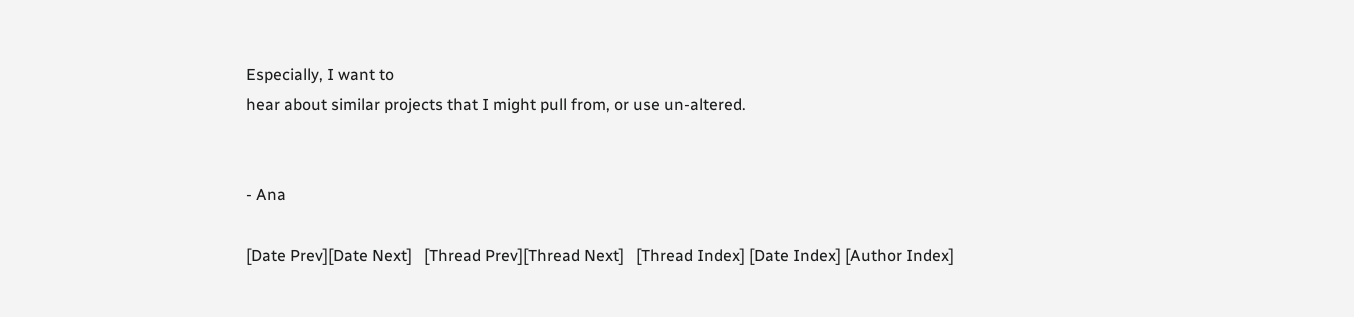Especially, I want to
hear about similar projects that I might pull from, or use un-altered.


- Ana

[Date Prev][Date Next]   [Thread Prev][Thread Next]   [Thread Index] [Date Index] [Author Index]